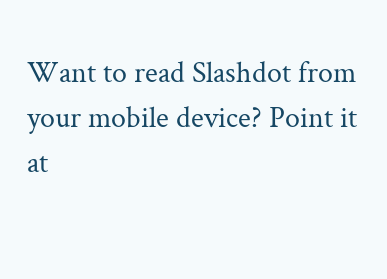Want to read Slashdot from your mobile device? Point it at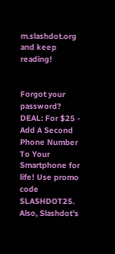m.slashdot.org and keep reading!


Forgot your password?
DEAL: For $25 - Add A Second Phone Number To Your Smartphone for life! Use promo code SLASHDOT25. Also, Slashdot's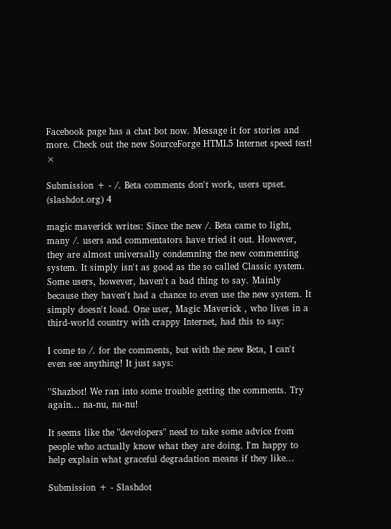Facebook page has a chat bot now. Message it for stories and more. Check out the new SourceForge HTML5 Internet speed test! ×

Submission + - /. Beta comments don't work, users upset. (slashdot.org) 4

magic maverick writes: Since the new /. Beta came to light, many /. users and commentators have tried it out. However, they are almost universally condemning the new commenting system. It simply isn't as good as the so called Classic system. Some users, however, haven't a bad thing to say. Mainly because they haven't had a chance to even use the new system. It simply doesn't load. One user, Magic Maverick , who lives in a third-world country with crappy Internet, had this to say:

I come to /. for the comments, but with the new Beta, I can't even see anything! It just says:

''Shazbot! We ran into some trouble getting the comments. Try again... na-nu, na-nu!

It seems like the "developers" need to take some advice from people who actually know what they are doing. I'm happy to help explain what graceful degradation means if they like...

Submission + - Slashdot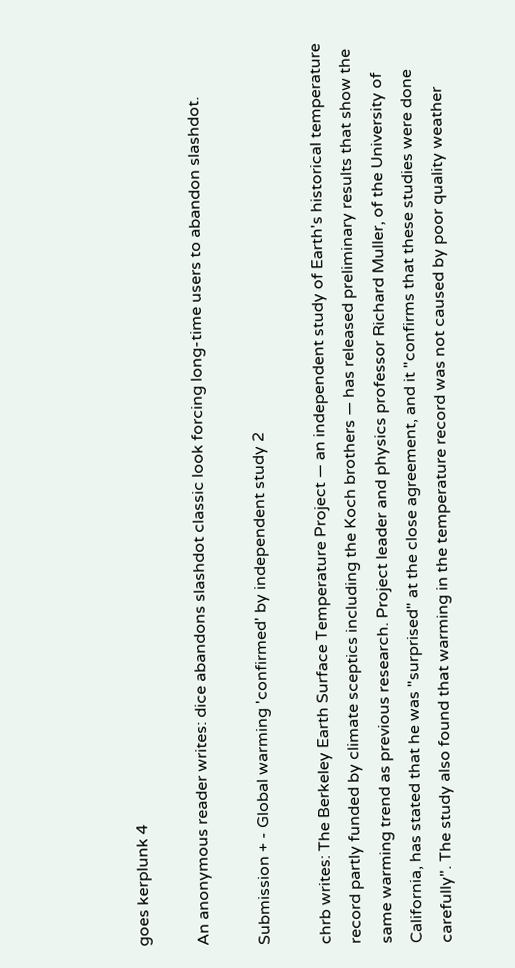goes kerplunk 4

An anonymous reader writes: dice abandons slashdot classic look forcing long-time users to abandon slashdot.

Submission + - Global warming 'confirmed' by independent study 2

chrb writes: The Berkeley Earth Surface Temperature Project — an independent study of Earth's historical temperature record partly funded by climate sceptics including the Koch brothers — has released preliminary results that show the same warming trend as previous research. Project leader and physics professor Richard Muller, of the University of California, has stated that he was "surprised" at the close agreement, and it "confirms that these studies were done carefully". The study also found that warming in the temperature record was not caused by poor quality weather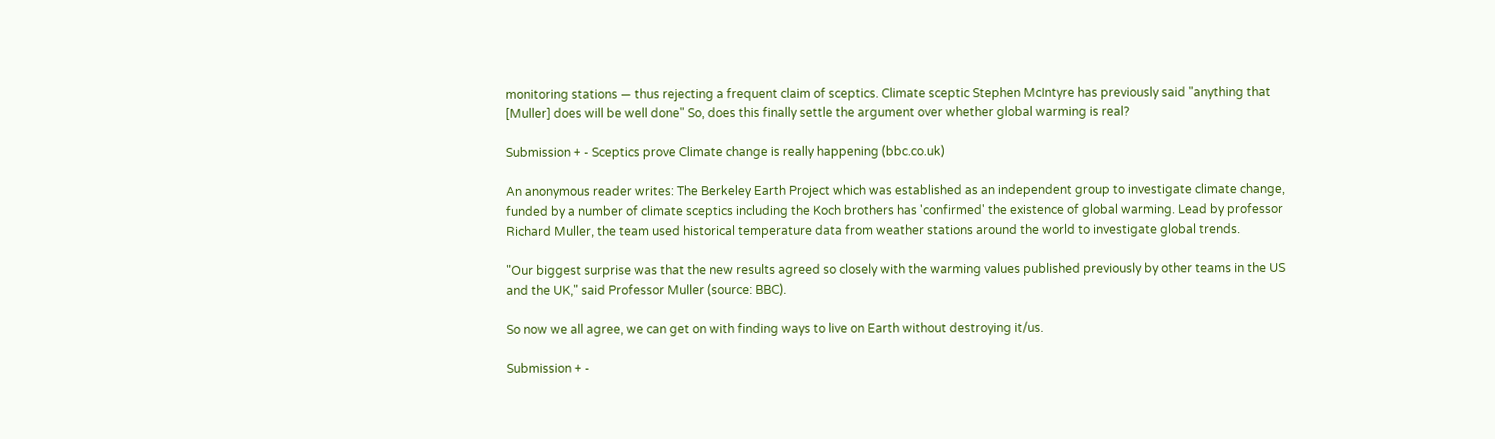monitoring stations — thus rejecting a frequent claim of sceptics. Climate sceptic Stephen McIntyre has previously said "anything that [Muller] does will be well done" So, does this finally settle the argument over whether global warming is real?

Submission + - Sceptics prove Climate change is really happening (bbc.co.uk)

An anonymous reader writes: The Berkeley Earth Project which was established as an independent group to investigate climate change, funded by a number of climate sceptics including the Koch brothers has 'confirmed' the existence of global warming. Lead by professor Richard Muller, the team used historical temperature data from weather stations around the world to investigate global trends.

"Our biggest surprise was that the new results agreed so closely with the warming values published previously by other teams in the US and the UK," said Professor Muller (source: BBC).

So now we all agree, we can get on with finding ways to live on Earth without destroying it/us.

Submission + -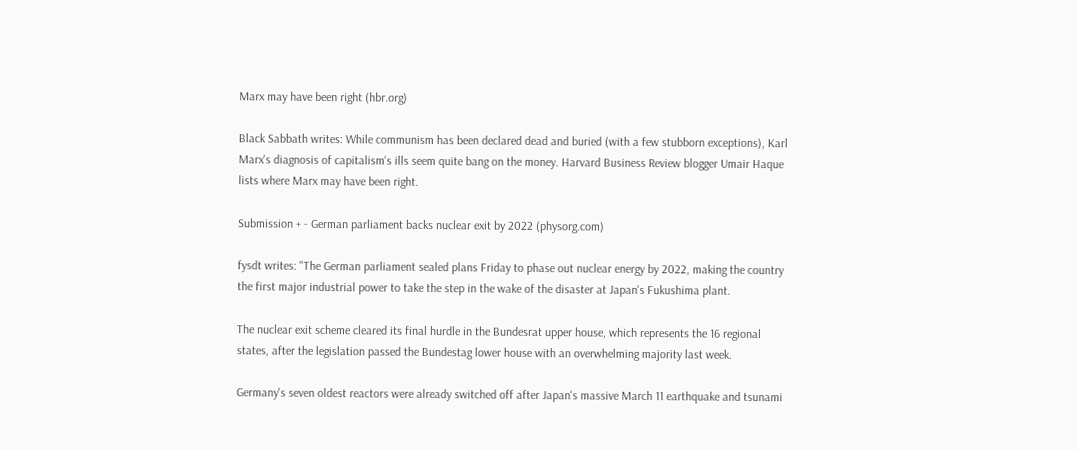Marx may have been right (hbr.org)

Black Sabbath writes: While communism has been declared dead and buried (with a few stubborn exceptions), Karl Marx's diagnosis of capitalism's ills seem quite bang on the money. Harvard Business Review blogger Umair Haque lists where Marx may have been right.

Submission + - German parliament backs nuclear exit by 2022 (physorg.com)

fysdt writes: "The German parliament sealed plans Friday to phase out nuclear energy by 2022, making the country the first major industrial power to take the step in the wake of the disaster at Japan's Fukushima plant.

The nuclear exit scheme cleared its final hurdle in the Bundesrat upper house, which represents the 16 regional states, after the legislation passed the Bundestag lower house with an overwhelming majority last week.

Germany's seven oldest reactors were already switched off after Japan's massive March 11 earthquake and tsunami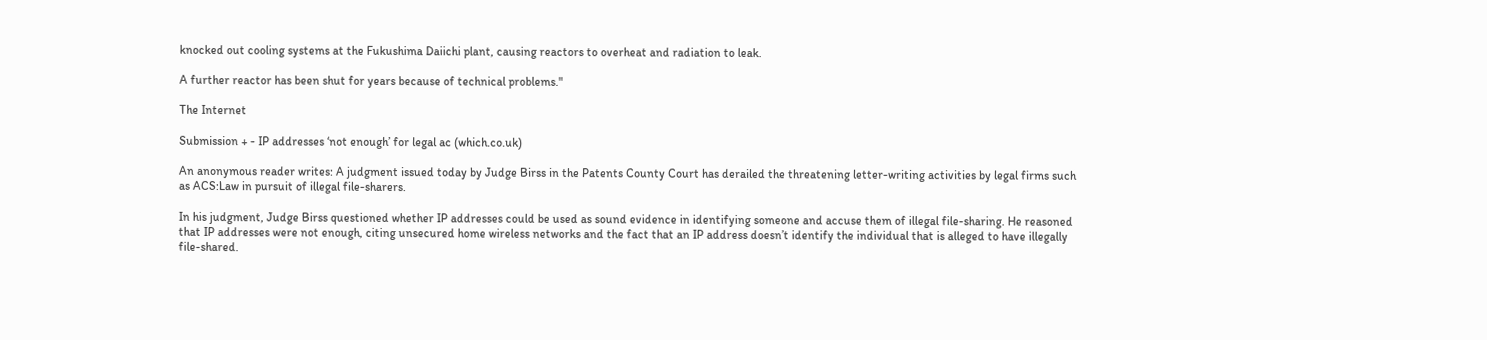knocked out cooling systems at the Fukushima Daiichi plant, causing reactors to overheat and radiation to leak.

A further reactor has been shut for years because of technical problems."

The Internet

Submission + - IP addresses ‘not enough’ for legal ac (which.co.uk)

An anonymous reader writes: A judgment issued today by Judge Birss in the Patents County Court has derailed the threatening letter-writing activities by legal firms such as ACS:Law in pursuit of illegal file-sharers.

In his judgment, Judge Birss questioned whether IP addresses could be used as sound evidence in identifying someone and accuse them of illegal file-sharing. He reasoned that IP addresses were not enough, citing unsecured home wireless networks and the fact that an IP address doesn’t identify the individual that is alleged to have illegally file-shared.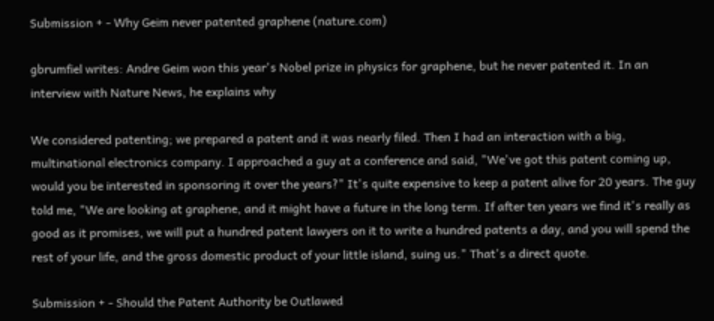Submission + - Why Geim never patented graphene (nature.com)

gbrumfiel writes: Andre Geim won this year's Nobel prize in physics for graphene, but he never patented it. In an interview with Nature News, he explains why

We considered patenting; we prepared a patent and it was nearly filed. Then I had an interaction with a big, multinational electronics company. I approached a guy at a conference and said, "We've got this patent coming up, would you be interested in sponsoring it over the years?" It's quite expensive to keep a patent alive for 20 years. The guy told me, "We are looking at graphene, and it might have a future in the long term. If after ten years we find it's really as good as it promises, we will put a hundred patent lawyers on it to write a hundred patents a day, and you will spend the rest of your life, and the gross domestic product of your little island, suing us." That's a direct quote.

Submission + - Should the Patent Authority be Outlawed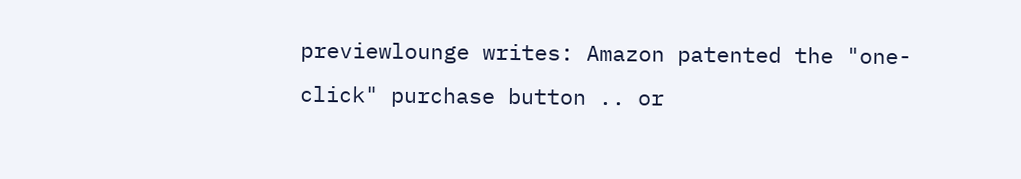previewlounge writes: Amazon patented the "one-click" purchase button .. or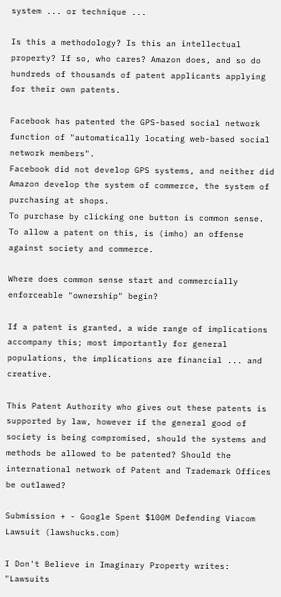system ... or technique ...

Is this a methodology? Is this an intellectual property? If so, who cares? Amazon does, and so do hundreds of thousands of patent applicants applying for their own patents.

Facebook has patented the GPS-based social network function of "automatically locating web-based social network members".
Facebook did not develop GPS systems, and neither did Amazon develop the system of commerce, the system of purchasing at shops.
To purchase by clicking one button is common sense. To allow a patent on this, is (imho) an offense against society and commerce.

Where does common sense start and commercially enforceable "ownership" begin?

If a patent is granted, a wide range of implications accompany this; most importantly for general populations, the implications are financial ... and creative.

This Patent Authority who gives out these patents is supported by law, however if the general good of society is being compromised, should the systems and methods be allowed to be patented? Should the international network of Patent and Trademark Offices be outlawed?

Submission + - Google Spent $100M Defending Viacom Lawsuit (lawshucks.com)

I Don't Believe in Imaginary Property writes: "Lawsuits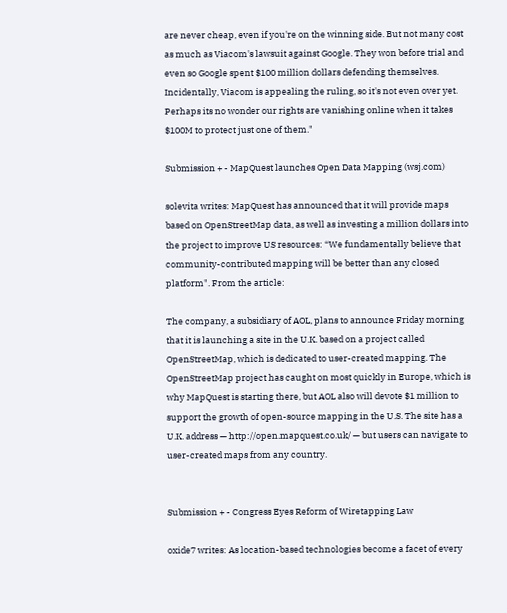are never cheap, even if you're on the winning side. But not many cost as much as Viacom's lawsuit against Google. They won before trial and even so Google spent $100 million dollars defending themselves. Incidentally, Viacom is appealing the ruling, so it's not even over yet. Perhaps its no wonder our rights are vanishing online when it takes $100M to protect just one of them."

Submission + - MapQuest launches Open Data Mapping (wsj.com)

solevita writes: MapQuest has announced that it will provide maps based on OpenStreetMap data, as well as investing a million dollars into the project to improve US resources: “We fundamentally believe that community-contributed mapping will be better than any closed platform". From the article:

The company, a subsidiary of AOL, plans to announce Friday morning that it is launching a site in the U.K. based on a project called OpenStreetMap, which is dedicated to user-created mapping. The OpenStreetMap project has caught on most quickly in Europe, which is why MapQuest is starting there, but AOL also will devote $1 million to support the growth of open-source mapping in the U.S. The site has a U.K. address — http://open.mapquest.co.uk/ — but users can navigate to user-created maps from any country.


Submission + - Congress Eyes Reform of Wiretapping Law

oxide7 writes: As location-based technologies become a facet of every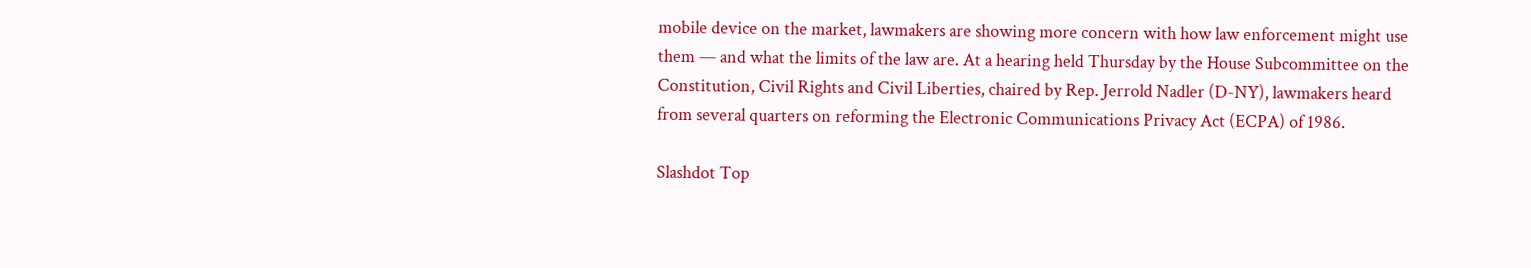mobile device on the market, lawmakers are showing more concern with how law enforcement might use them — and what the limits of the law are. At a hearing held Thursday by the House Subcommittee on the Constitution, Civil Rights and Civil Liberties, chaired by Rep. Jerrold Nadler (D-NY), lawmakers heard from several quarters on reforming the Electronic Communications Privacy Act (ECPA) of 1986.

Slashdot Top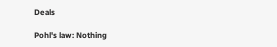Deals

Pohl's law: Nothing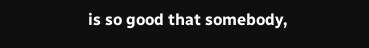is so good that somebody,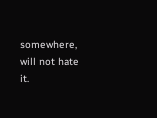somewhere, will not hate it.